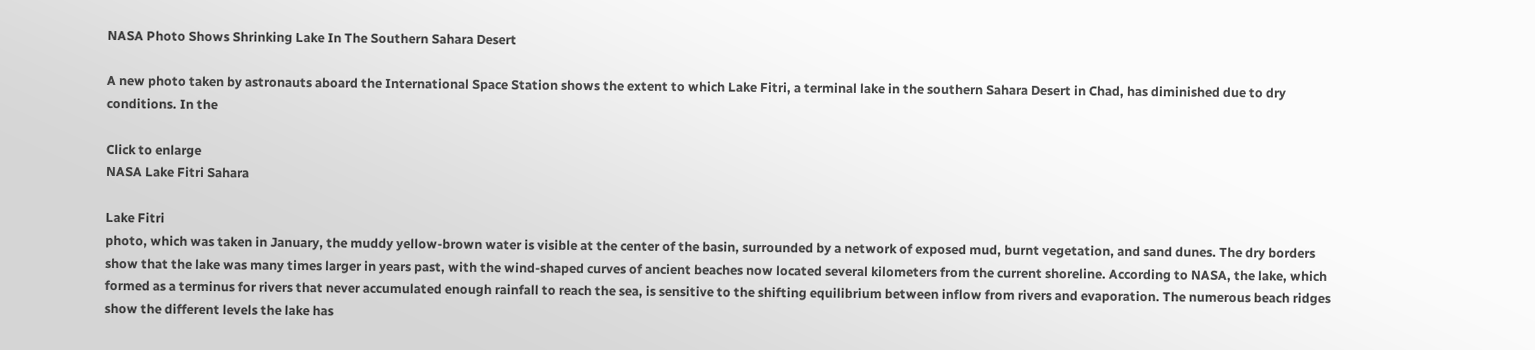NASA Photo Shows Shrinking Lake In The Southern Sahara Desert

A new photo taken by astronauts aboard the International Space Station shows the extent to which Lake Fitri, a terminal lake in the southern Sahara Desert in Chad, has diminished due to dry conditions. In the

Click to enlarge
NASA Lake Fitri Sahara

Lake Fitri
photo, which was taken in January, the muddy yellow-brown water is visible at the center of the basin, surrounded by a network of exposed mud, burnt vegetation, and sand dunes. The dry borders show that the lake was many times larger in years past, with the wind-shaped curves of ancient beaches now located several kilometers from the current shoreline. According to NASA, the lake, which formed as a terminus for rivers that never accumulated enough rainfall to reach the sea, is sensitive to the shifting equilibrium between inflow from rivers and evaporation. The numerous beach ridges show the different levels the lake has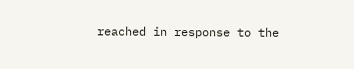reached in response to the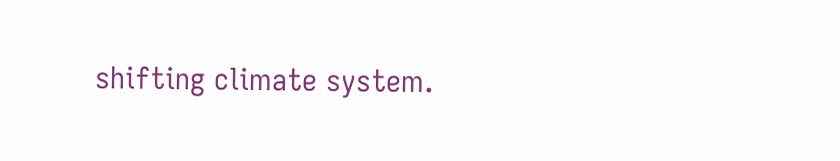shifting climate system.